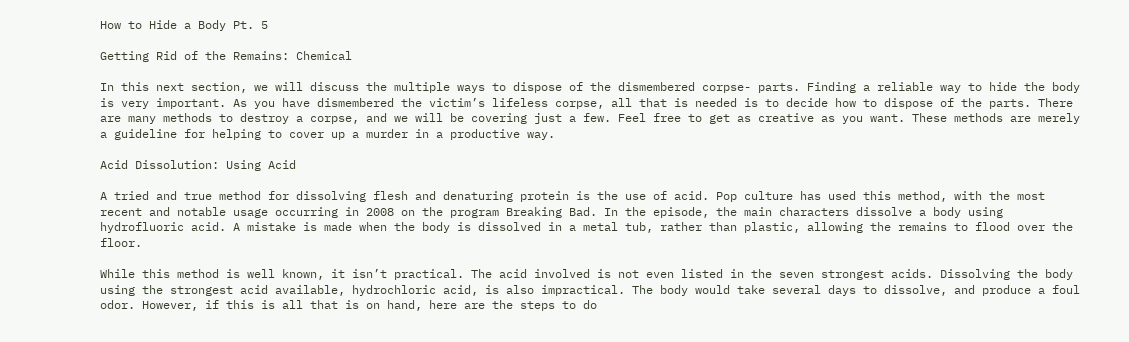How to Hide a Body Pt. 5

Getting Rid of the Remains: Chemical

In this next section, we will discuss the multiple ways to dispose of the dismembered corpse- parts. Finding a reliable way to hide the body is very important. As you have dismembered the victim’s lifeless corpse, all that is needed is to decide how to dispose of the parts. There are many methods to destroy a corpse, and we will be covering just a few. Feel free to get as creative as you want. These methods are merely a guideline for helping to cover up a murder in a productive way.

Acid Dissolution: Using Acid

A tried and true method for dissolving flesh and denaturing protein is the use of acid. Pop culture has used this method, with the most recent and notable usage occurring in 2008 on the program Breaking Bad. In the episode, the main characters dissolve a body using hydrofluoric acid. A mistake is made when the body is dissolved in a metal tub, rather than plastic, allowing the remains to flood over the floor.

While this method is well known, it isn’t practical. The acid involved is not even listed in the seven strongest acids. Dissolving the body using the strongest acid available, hydrochloric acid, is also impractical. The body would take several days to dissolve, and produce a foul odor. However, if this is all that is on hand, here are the steps to do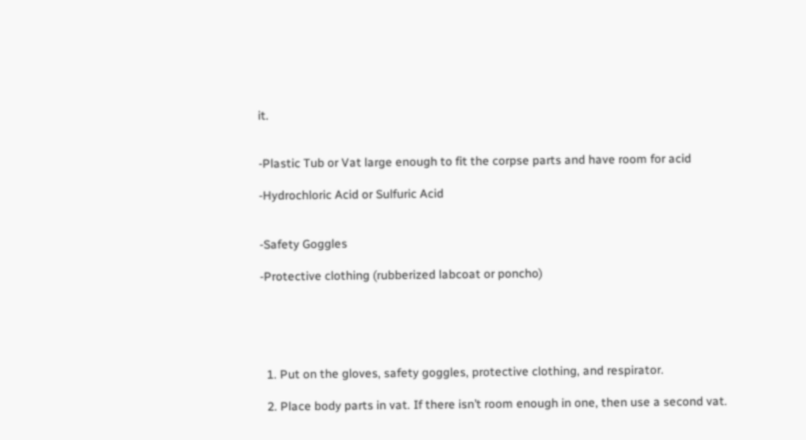it.


-Plastic Tub or Vat large enough to fit the corpse parts and have room for acid

-Hydrochloric Acid or Sulfuric Acid


-Safety Goggles

-Protective clothing (rubberized labcoat or poncho)





  1. Put on the gloves, safety goggles, protective clothing, and respirator.

  2. Place body parts in vat. If there isn’t room enough in one, then use a second vat.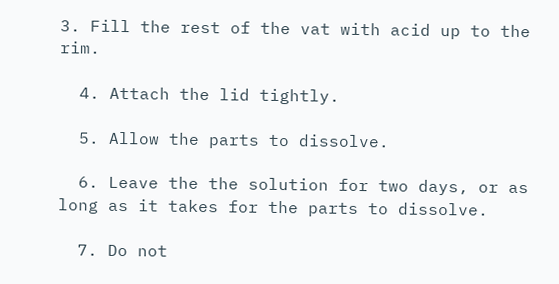3. Fill the rest of the vat with acid up to the rim.

  4. Attach the lid tightly.

  5. Allow the parts to dissolve.

  6. Leave the the solution for two days, or as long as it takes for the parts to dissolve.

  7. Do not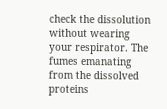check the dissolution without wearing your respirator. The fumes emanating from the dissolved proteins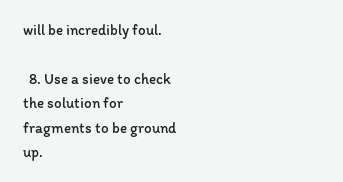will be incredibly foul.

  8. Use a sieve to check the solution for fragments to be ground up.